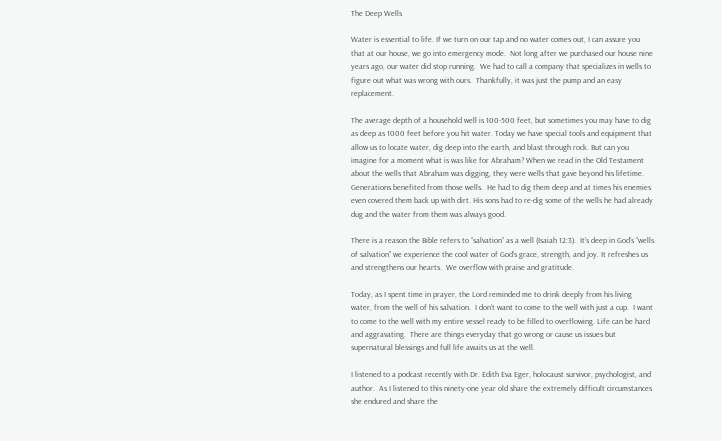The Deep Wells

Water is essential to life. If we turn on our tap and no water comes out, I can assure you that at our house, we go into emergency mode.  Not long after we purchased our house nine years ago, our water did stop running.  We had to call a company that specializes in wells to figure out what was wrong with ours.  Thankfully, it was just the pump and an easy replacement.

The average depth of a household well is 100-500 feet, but sometimes you may have to dig as deep as 1000 feet before you hit water. Today we have special tools and equipment that allow us to locate water, dig deep into the earth, and blast through rock. But can you imagine for a moment what is was like for Abraham? When we read in the Old Testament about the wells that Abraham was digging, they were wells that gave beyond his lifetime.  Generations benefited from those wells.  He had to dig them deep and at times his enemies even covered them back up with dirt. His sons had to re-dig some of the wells he had already dug and the water from them was always good.

There is a reason the Bible refers to “salvation” as a well (Isaiah 12:3).  It’s deep in God’s “wells of salvation” we experience the cool water of God’s grace, strength, and joy. It refreshes us and strengthens our hearts.  We overflow with praise and gratitude.

Today, as I spent time in prayer, the Lord reminded me to drink deeply from his living water, from the well of his salvation.  I don’t want to come to the well with just a cup.  I want to come to the well with my entire vessel ready to be filled to overflowing. Life can be hard and aggravating.  There are things everyday that go wrong or cause us issues but supernatural blessings and full life awaits us at the well.

I listened to a podcast recently with Dr. Edith Eva Eger, holocaust survivor, psychologist, and author.  As I listened to this ninety-one year old share the extremely difficult circumstances she endured and share the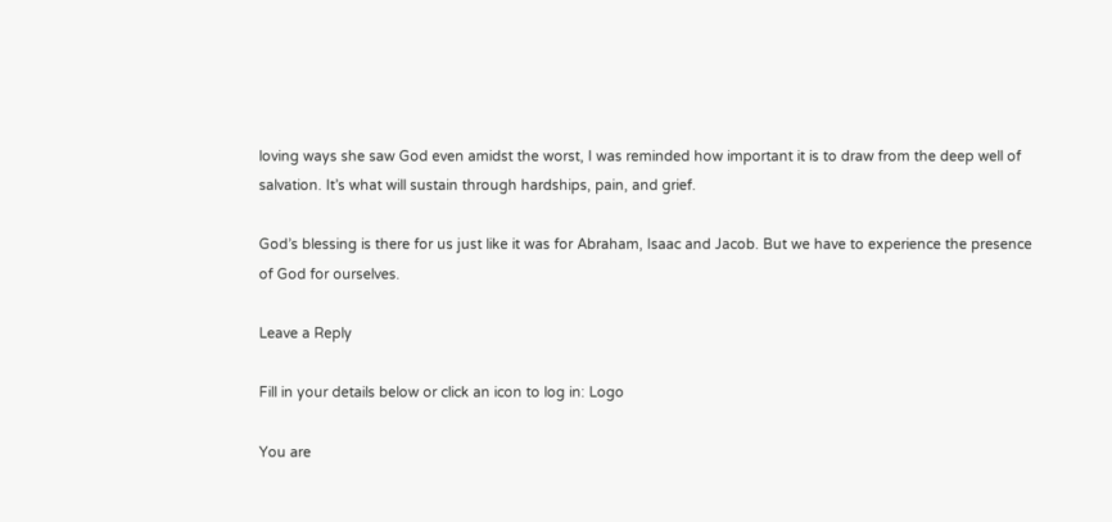loving ways she saw God even amidst the worst, I was reminded how important it is to draw from the deep well of salvation. It’s what will sustain through hardships, pain, and grief.

God’s blessing is there for us just like it was for Abraham, Isaac and Jacob. But we have to experience the presence of God for ourselves.

Leave a Reply

Fill in your details below or click an icon to log in: Logo

You are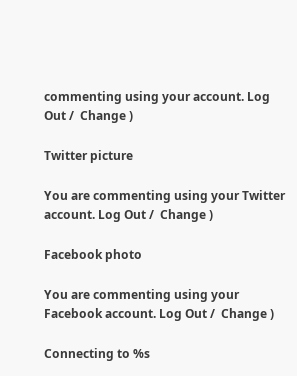commenting using your account. Log Out /  Change )

Twitter picture

You are commenting using your Twitter account. Log Out /  Change )

Facebook photo

You are commenting using your Facebook account. Log Out /  Change )

Connecting to %s